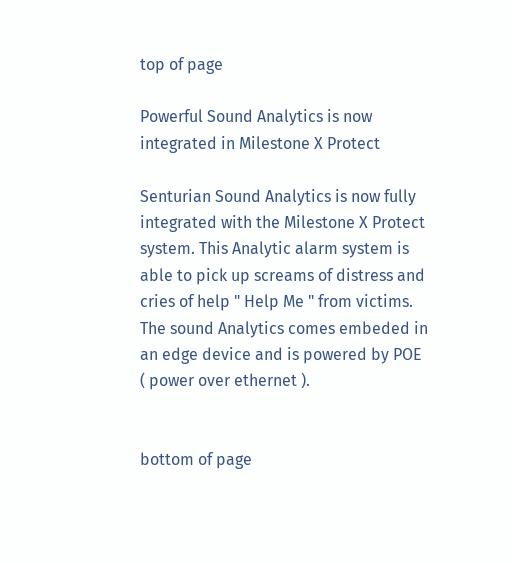top of page

Powerful Sound Analytics is now integrated in Milestone X Protect

Senturian Sound Analytics is now fully integrated with the Milestone X Protect system. This Analytic alarm system is able to pick up screams of distress and cries of help " Help Me " from victims. The sound Analytics comes embeded in an edge device and is powered by POE ( power over ethernet ).


bottom of page